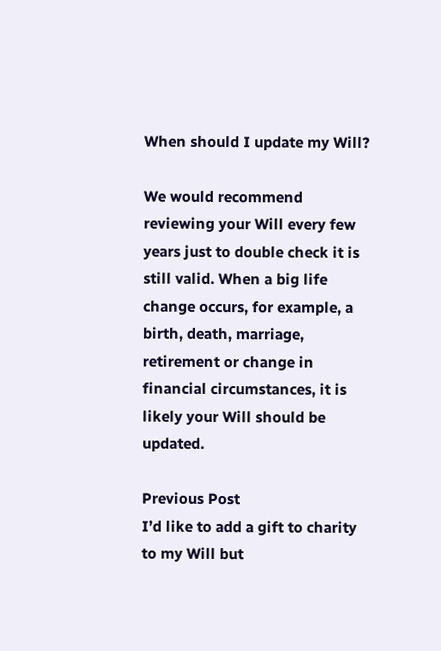When should I update my Will?

We would recommend reviewing your Will every few years just to double check it is still valid. When a big life change occurs, for example, a birth, death, marriage, retirement or change in financial circumstances, it is likely your Will should be updated.

Previous Post
I’d like to add a gift to charity to my Will but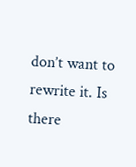don’t want to rewrite it. Is there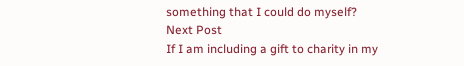something that I could do myself?
Next Post
If I am including a gift to charity in my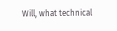Will, what technical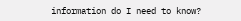information do I need to know?